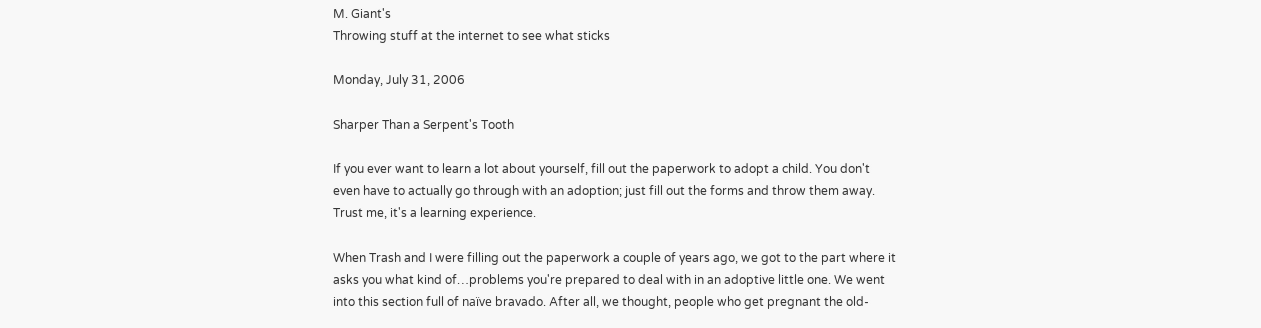M. Giant's
Throwing stuff at the internet to see what sticks

Monday, July 31, 2006

Sharper Than a Serpent's Tooth

If you ever want to learn a lot about yourself, fill out the paperwork to adopt a child. You don't even have to actually go through with an adoption; just fill out the forms and throw them away. Trust me, it's a learning experience.

When Trash and I were filling out the paperwork a couple of years ago, we got to the part where it asks you what kind of…problems you're prepared to deal with in an adoptive little one. We went into this section full of naïve bravado. After all, we thought, people who get pregnant the old-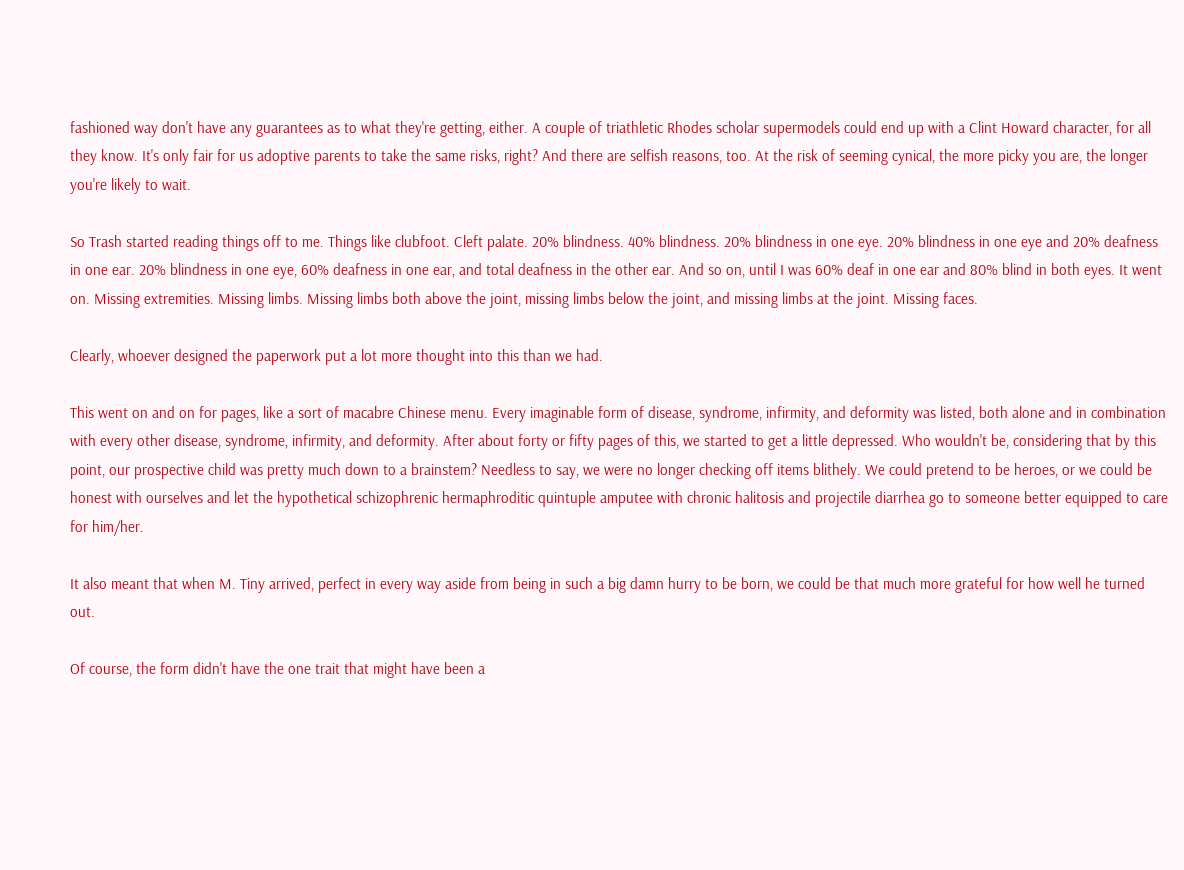fashioned way don't have any guarantees as to what they're getting, either. A couple of triathletic Rhodes scholar supermodels could end up with a Clint Howard character, for all they know. It's only fair for us adoptive parents to take the same risks, right? And there are selfish reasons, too. At the risk of seeming cynical, the more picky you are, the longer you're likely to wait.

So Trash started reading things off to me. Things like clubfoot. Cleft palate. 20% blindness. 40% blindness. 20% blindness in one eye. 20% blindness in one eye and 20% deafness in one ear. 20% blindness in one eye, 60% deafness in one ear, and total deafness in the other ear. And so on, until I was 60% deaf in one ear and 80% blind in both eyes. It went on. Missing extremities. Missing limbs. Missing limbs both above the joint, missing limbs below the joint, and missing limbs at the joint. Missing faces.

Clearly, whoever designed the paperwork put a lot more thought into this than we had.

This went on and on for pages, like a sort of macabre Chinese menu. Every imaginable form of disease, syndrome, infirmity, and deformity was listed, both alone and in combination with every other disease, syndrome, infirmity, and deformity. After about forty or fifty pages of this, we started to get a little depressed. Who wouldn't be, considering that by this point, our prospective child was pretty much down to a brainstem? Needless to say, we were no longer checking off items blithely. We could pretend to be heroes, or we could be honest with ourselves and let the hypothetical schizophrenic hermaphroditic quintuple amputee with chronic halitosis and projectile diarrhea go to someone better equipped to care for him/her.

It also meant that when M. Tiny arrived, perfect in every way aside from being in such a big damn hurry to be born, we could be that much more grateful for how well he turned out.

Of course, the form didn't have the one trait that might have been a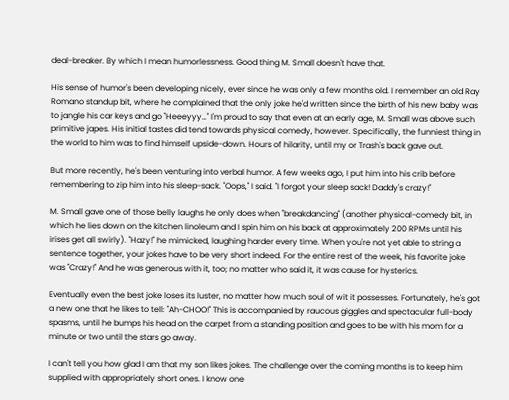deal-breaker. By which I mean humorlessness. Good thing M. Small doesn't have that.

His sense of humor's been developing nicely, ever since he was only a few months old. I remember an old Ray Romano standup bit, where he complained that the only joke he'd written since the birth of his new baby was to jangle his car keys and go "Heeeyyy…" I'm proud to say that even at an early age, M. Small was above such primitive japes. His initial tastes did tend towards physical comedy, however. Specifically, the funniest thing in the world to him was to find himself upside-down. Hours of hilarity, until my or Trash's back gave out.

But more recently, he's been venturing into verbal humor. A few weeks ago, I put him into his crib before remembering to zip him into his sleep-sack. "Oops," I said. "I forgot your sleep sack! Daddy's crazy!"

M. Small gave one of those belly laughs he only does when "breakdancing" (another physical-comedy bit, in which he lies down on the kitchen linoleum and I spin him on his back at approximately 200 RPMs until his irises get all swirly). "Hazy!" he mimicked, laughing harder every time. When you're not yet able to string a sentence together, your jokes have to be very short indeed. For the entire rest of the week, his favorite joke was "Crazy!" And he was generous with it, too; no matter who said it, it was cause for hysterics.

Eventually even the best joke loses its luster, no matter how much soul of wit it possesses. Fortunately, he's got a new one that he likes to tell: "Ah-CHOO!" This is accompanied by raucous giggles and spectacular full-body spasms, until he bumps his head on the carpet from a standing position and goes to be with his mom for a minute or two until the stars go away.

I can't tell you how glad I am that my son likes jokes. The challenge over the coming months is to keep him supplied with appropriately short ones. I know one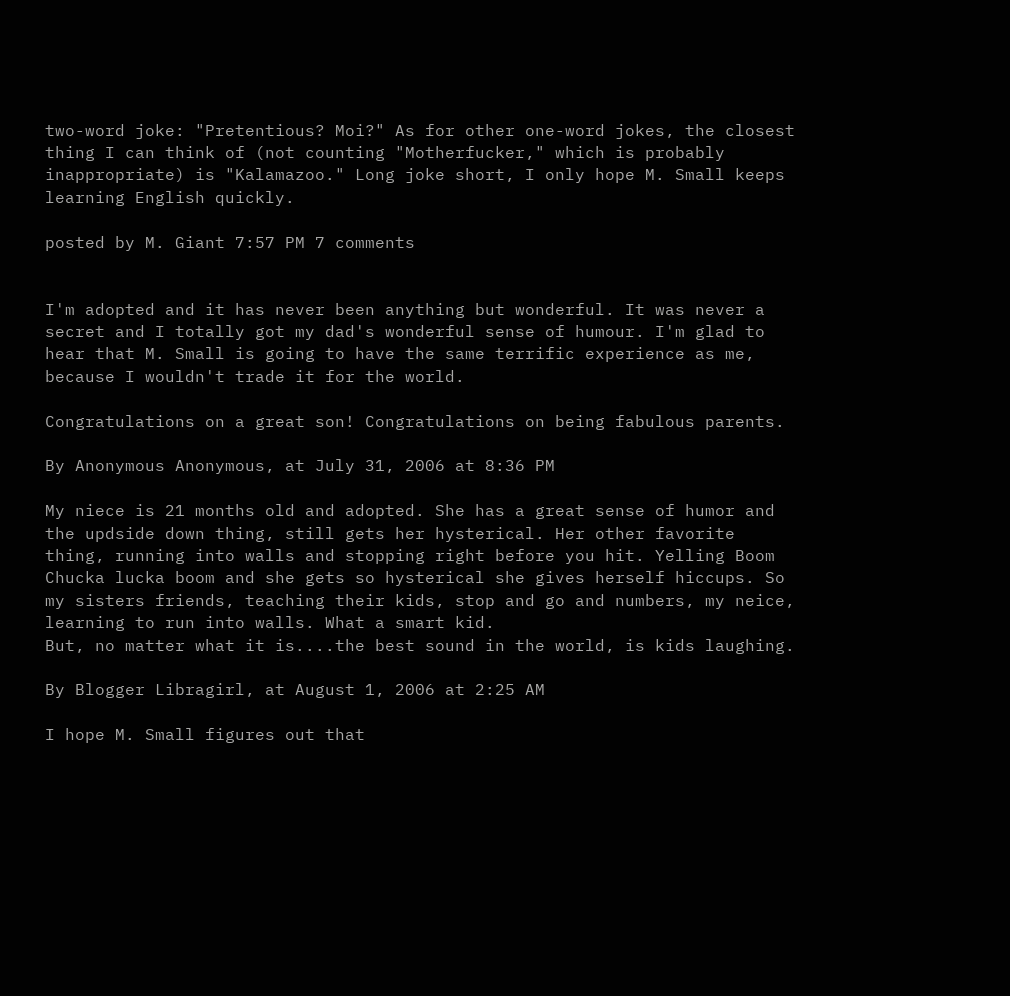two-word joke: "Pretentious? Moi?" As for other one-word jokes, the closest thing I can think of (not counting "Motherfucker," which is probably inappropriate) is "Kalamazoo." Long joke short, I only hope M. Small keeps learning English quickly.

posted by M. Giant 7:57 PM 7 comments


I'm adopted and it has never been anything but wonderful. It was never a secret and I totally got my dad's wonderful sense of humour. I'm glad to hear that M. Small is going to have the same terrific experience as me, because I wouldn't trade it for the world.

Congratulations on a great son! Congratulations on being fabulous parents.

By Anonymous Anonymous, at July 31, 2006 at 8:36 PM

My niece is 21 months old and adopted. She has a great sense of humor and the updside down thing, still gets her hysterical. Her other favorite thing, running into walls and stopping right before you hit. Yelling Boom Chucka lucka boom and she gets so hysterical she gives herself hiccups. So my sisters friends, teaching their kids, stop and go and numbers, my neice, learning to run into walls. What a smart kid.
But, no matter what it is....the best sound in the world, is kids laughing.

By Blogger Libragirl, at August 1, 2006 at 2:25 AM

I hope M. Small figures out that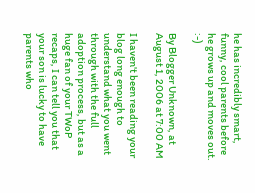he has incredibly smart, funny, cool parents before he grows up and moves out. :-)

By Blogger Unknown, at August 1, 2006 at 7:00 AM

I haven't been reading your blog long enough to understand what you went through with the full adoption process, but as a huge fan of your TWoP recaps, I can tell you that your son is lucky to have parents who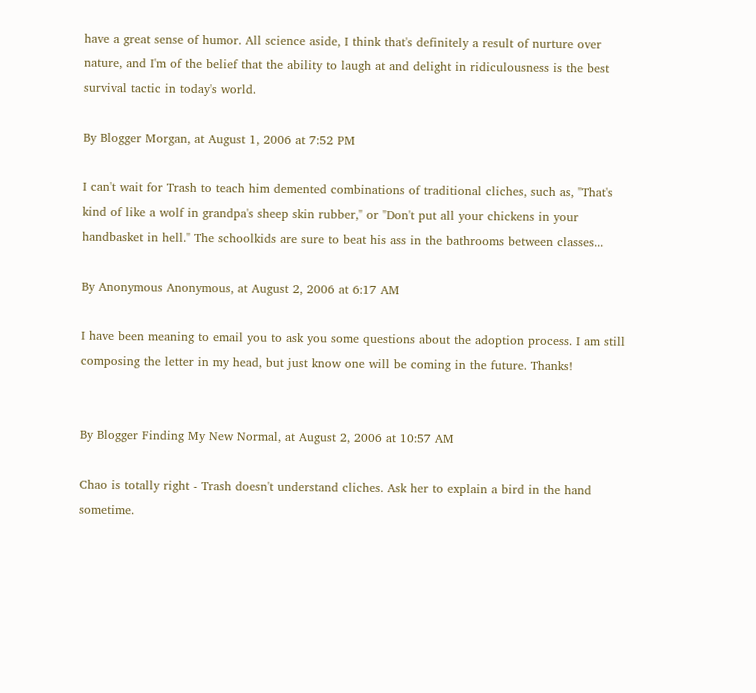have a great sense of humor. All science aside, I think that's definitely a result of nurture over nature, and I'm of the belief that the ability to laugh at and delight in ridiculousness is the best survival tactic in today's world.

By Blogger Morgan, at August 1, 2006 at 7:52 PM

I can't wait for Trash to teach him demented combinations of traditional cliches, such as, "That's kind of like a wolf in grandpa's sheep skin rubber," or "Don't put all your chickens in your handbasket in hell." The schoolkids are sure to beat his ass in the bathrooms between classes...

By Anonymous Anonymous, at August 2, 2006 at 6:17 AM

I have been meaning to email you to ask you some questions about the adoption process. I am still composing the letter in my head, but just know one will be coming in the future. Thanks!


By Blogger Finding My New Normal, at August 2, 2006 at 10:57 AM

Chao is totally right - Trash doesn't understand cliches. Ask her to explain a bird in the hand sometime.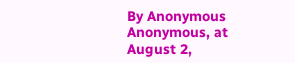By Anonymous Anonymous, at August 2,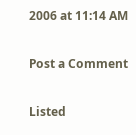2006 at 11:14 AM

Post a Comment

Listed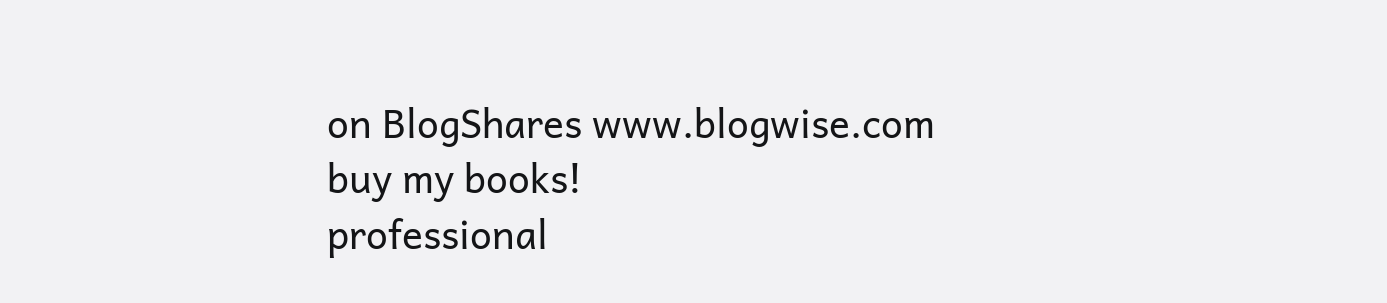on BlogShares www.blogwise.com
buy my books!
professional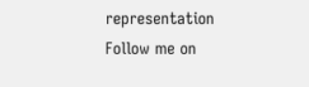representation
Follow me on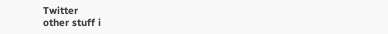Twitter
other stuff i